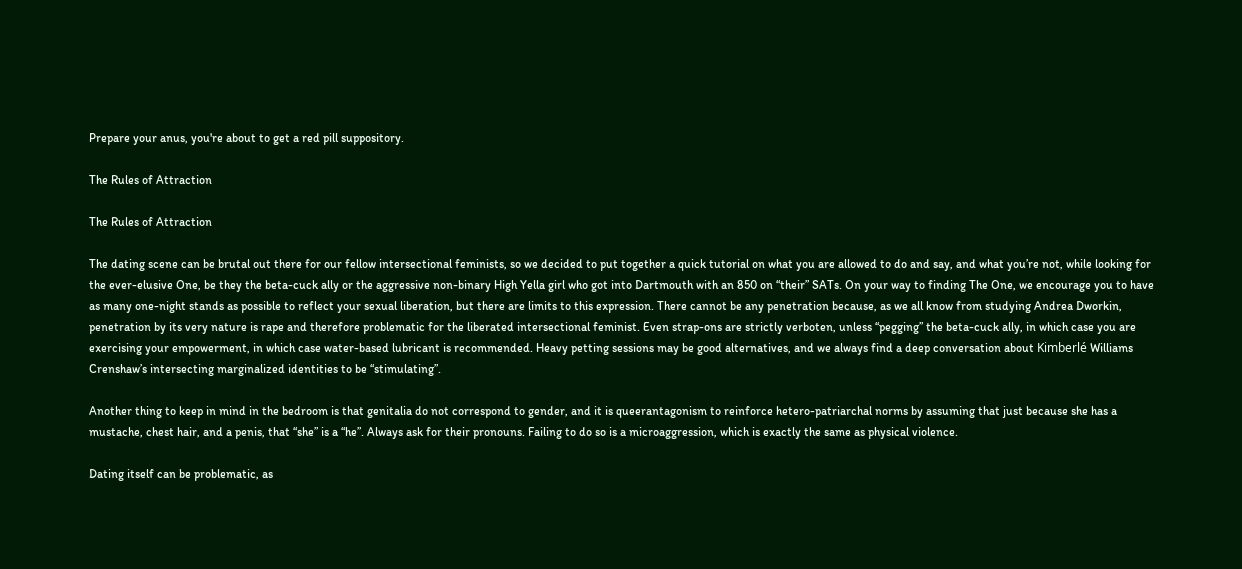Prepare your anus, you're about to get a red pill suppository.

The Rules of Attraction

The Rules of Attraction

The dating scene can be brutal out there for our fellow intersectional feminists, so we decided to put together a quick tutorial on what you are allowed to do and say, and what you’re not, while looking for the ever-elusive One, be they the beta-cuck ally or the aggressive non-binary High Yella girl who got into Dartmouth with an 850 on “their” SATs. On your way to finding The One, we encourage you to have as many one-night stands as possible to reflect your sexual liberation, but there are limits to this expression. There cannot be any penetration because, as we all know from studying Andrea Dworkin, penetration by its very nature is rape and therefore problematic for the liberated intersectional feminist. Even strap-ons are strictly verboten, unless “pegging” the beta-cuck ally, in which case you are exercising your empowerment, in which case water-based lubricant is recommended. Heavy petting sessions may be good alternatives, and we always find a deep conversation about Kimberlé Williams Crenshaw’s intersecting marginalized identities to be “stimulating”.

Another thing to keep in mind in the bedroom is that genitalia do not correspond to gender, and it is queerantagonism to reinforce hetero-patriarchal norms by assuming that just because she has a mustache, chest hair, and a penis, that “she” is a “he”. Always ask for their pronouns. Failing to do so is a microaggression, which is exactly the same as physical violence.

Dating itself can be problematic, as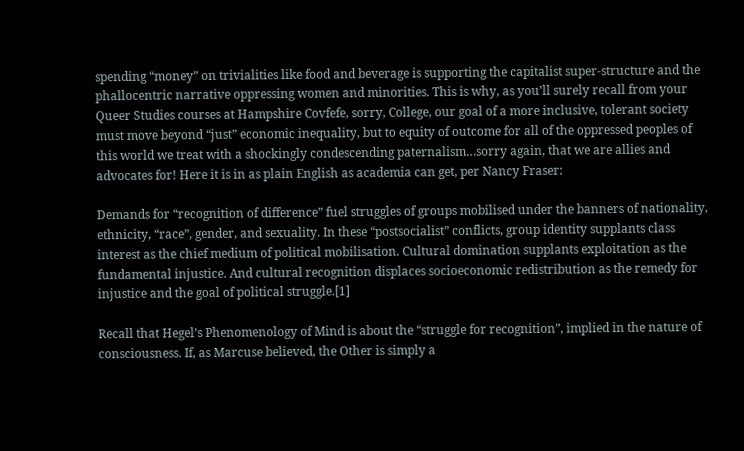spending “money” on trivialities like food and beverage is supporting the capitalist super-structure and the phallocentric narrative oppressing women and minorities. This is why, as you’ll surely recall from your Queer Studies courses at Hampshire Covfefe, sorry, College, our goal of a more inclusive, tolerant society must move beyond “just” economic inequality, but to equity of outcome for all of the oppressed peoples of this world we treat with a shockingly condescending paternalism…sorry again, that we are allies and advocates for! Here it is in as plain English as academia can get, per Nancy Fraser:

Demands for “recognition of difference” fuel struggles of groups mobilised under the banners of nationality, ethnicity, “race”, gender, and sexuality. In these “postsocialist” conflicts, group identity supplants class interest as the chief medium of political mobilisation. Cultural domination supplants exploitation as the fundamental injustice. And cultural recognition displaces socioeconomic redistribution as the remedy for injustice and the goal of political struggle.[1]

Recall that Hegel’s Phenomenology of Mind is about the “struggle for recognition”, implied in the nature of consciousness. If, as Marcuse believed, the Other is simply a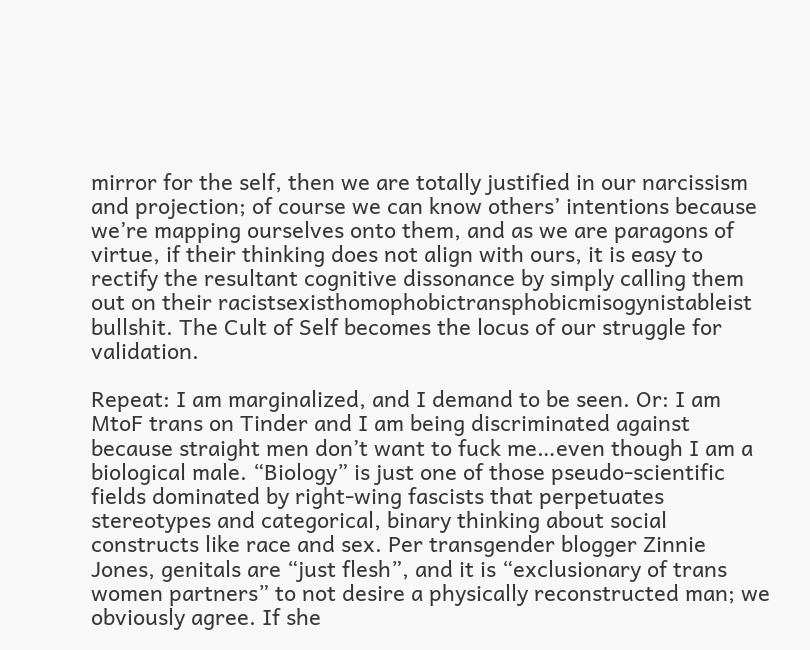mirror for the self, then we are totally justified in our narcissism and projection; of course we can know others’ intentions because we’re mapping ourselves onto them, and as we are paragons of virtue, if their thinking does not align with ours, it is easy to rectify the resultant cognitive dissonance by simply calling them out on their racistsexisthomophobictransphobicmisogynistableist bullshit. The Cult of Self becomes the locus of our struggle for validation.

Repeat: I am marginalized, and I demand to be seen. Or: I am MtoF trans on Tinder and I am being discriminated against because straight men don’t want to fuck me…even though I am a biological male. “Biology” is just one of those pseudo-scientific fields dominated by right-wing fascists that perpetuates stereotypes and categorical, binary thinking about social constructs like race and sex. Per transgender blogger Zinnie Jones, genitals are “just flesh”, and it is “exclusionary of trans women partners” to not desire a physically reconstructed man; we obviously agree. If she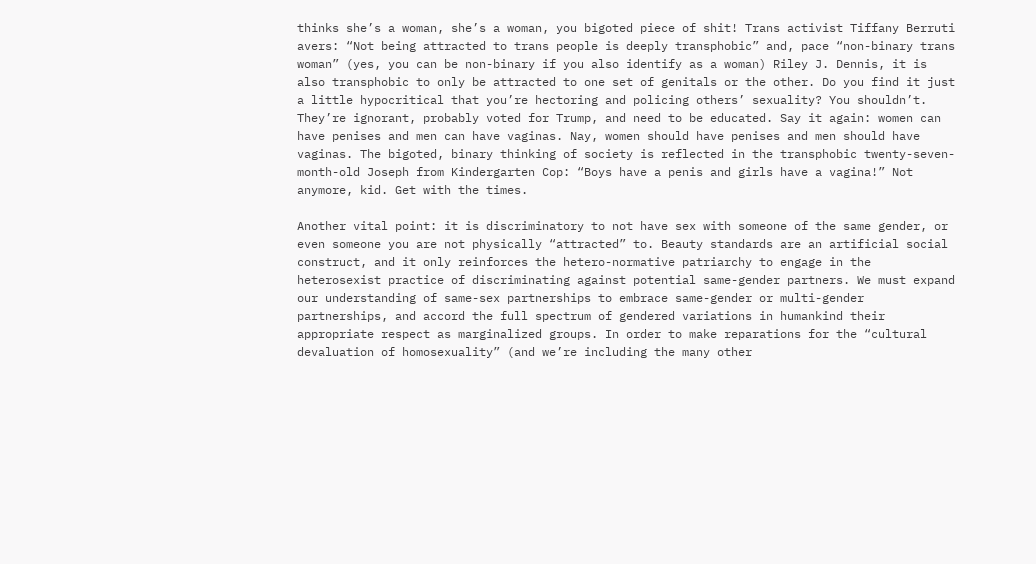thinks she’s a woman, she’s a woman, you bigoted piece of shit! Trans activist Tiffany Berruti avers: “Not being attracted to trans people is deeply transphobic” and, pace “non-binary trans woman” (yes, you can be non-binary if you also identify as a woman) Riley J. Dennis, it is also transphobic to only be attracted to one set of genitals or the other. Do you find it just a little hypocritical that you’re hectoring and policing others’ sexuality? You shouldn’t. They’re ignorant, probably voted for Trump, and need to be educated. Say it again: women can have penises and men can have vaginas. Nay, women should have penises and men should have vaginas. The bigoted, binary thinking of society is reflected in the transphobic twenty-seven-month-old Joseph from Kindergarten Cop: “Boys have a penis and girls have a vagina!” Not anymore, kid. Get with the times.

Another vital point: it is discriminatory to not have sex with someone of the same gender, or even someone you are not physically “attracted” to. Beauty standards are an artificial social construct, and it only reinforces the hetero-normative patriarchy to engage in the heterosexist practice of discriminating against potential same-gender partners. We must expand our understanding of same-sex partnerships to embrace same-gender or multi-gender partnerships, and accord the full spectrum of gendered variations in humankind their appropriate respect as marginalized groups. In order to make reparations for the “cultural devaluation of homosexuality” (and we’re including the many other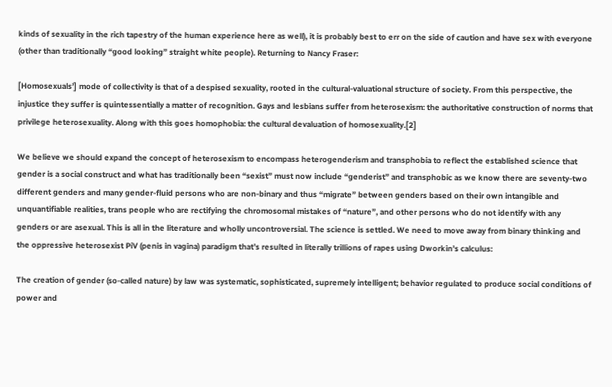kinds of sexuality in the rich tapestry of the human experience here as well), it is probably best to err on the side of caution and have sex with everyone (other than traditionally “good looking” straight white people). Returning to Nancy Fraser:

[Homosexuals’] mode of collectivity is that of a despised sexuality, rooted in the cultural-valuational structure of society. From this perspective, the injustice they suffer is quintessentially a matter of recognition. Gays and lesbians suffer from heterosexism: the authoritative construction of norms that privilege heterosexuality. Along with this goes homophobia: the cultural devaluation of homosexuality.[2]

We believe we should expand the concept of heterosexism to encompass heterogenderism and transphobia to reflect the established science that gender is a social construct and what has traditionally been “sexist” must now include “genderist” and transphobic as we know there are seventy-two different genders and many gender-fluid persons who are non-binary and thus “migrate” between genders based on their own intangible and unquantifiable realities, trans people who are rectifying the chromosomal mistakes of “nature”, and other persons who do not identify with any genders or are asexual. This is all in the literature and wholly uncontroversial. The science is settled. We need to move away from binary thinking and the oppressive heterosexist PiV (penis in vagina) paradigm that’s resulted in literally trillions of rapes using Dworkin’s calculus:

The creation of gender (so-called nature) by law was systematic, sophisticated, supremely intelligent; behavior regulated to produce social conditions of power and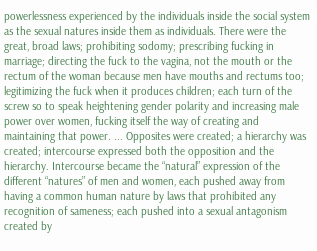powerlessness experienced by the individuals inside the social system as the sexual natures inside them as individuals. There were the great, broad laws; prohibiting sodomy; prescribing fucking in marriage; directing the fuck to the vagina, not the mouth or the rectum of the woman because men have mouths and rectums too; legitimizing the fuck when it produces children; each turn of the screw so to speak heightening gender polarity and increasing male power over women, fucking itself the way of creating and maintaining that power. ... Opposites were created; a hierarchy was created; intercourse expressed both the opposition and the hierarchy. Intercourse became the “natural” expression of the different “natures” of men and women, each pushed away from having a common human nature by laws that prohibited any recognition of sameness; each pushed into a sexual antagonism created by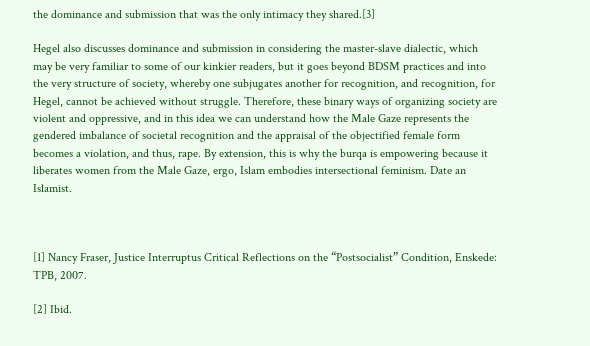the dominance and submission that was the only intimacy they shared.[3]

Hegel also discusses dominance and submission in considering the master-slave dialectic, which may be very familiar to some of our kinkier readers, but it goes beyond BDSM practices and into the very structure of society, whereby one subjugates another for recognition, and recognition, for Hegel, cannot be achieved without struggle. Therefore, these binary ways of organizing society are violent and oppressive, and in this idea we can understand how the Male Gaze represents the gendered imbalance of societal recognition and the appraisal of the objectified female form becomes a violation, and thus, rape. By extension, this is why the burqa is empowering because it liberates women from the Male Gaze, ergo, Islam embodies intersectional feminism. Date an Islamist.



[1] Nancy Fraser, Justice Interruptus Critical Reflections on the “Postsocialist” Condition, Enskede: TPB, 2007.

[2] Ibid.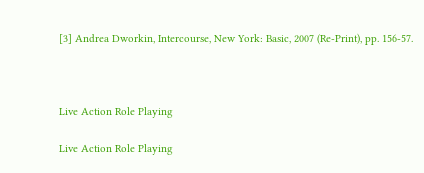[3] Andrea Dworkin, Intercourse, New York: Basic, 2007 (Re-Print), pp. 156-57.



Live Action Role Playing

Live Action Role Playing